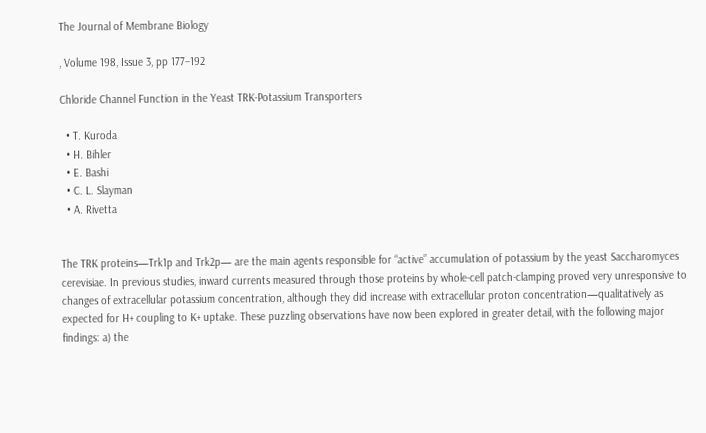The Journal of Membrane Biology

, Volume 198, Issue 3, pp 177–192

Chloride Channel Function in the Yeast TRK-Potassium Transporters

  • T. Kuroda
  • H. Bihler
  • E. Bashi
  • C. L. Slayman
  • A. Rivetta


The TRK proteins—Trk1p and Trk2p— are the main agents responsible for “active” accumulation of potassium by the yeast Saccharomyces cerevisiae. In previous studies, inward currents measured through those proteins by whole-cell patch-clamping proved very unresponsive to changes of extracellular potassium concentration, although they did increase with extracellular proton concentration—qualitatively as expected for H+ coupling to K+ uptake. These puzzling observations have now been explored in greater detail, with the following major findings: a) the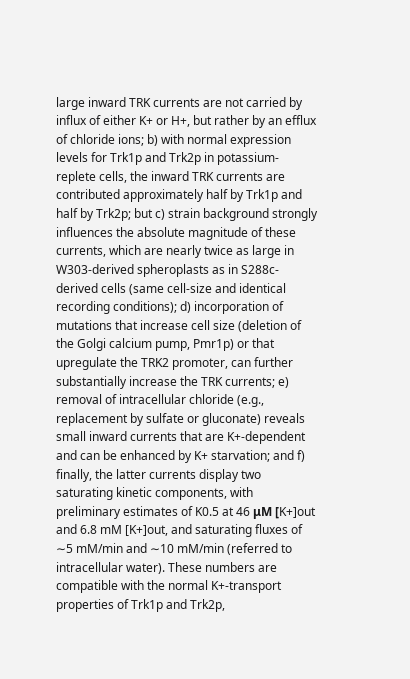large inward TRK currents are not carried by influx of either K+ or H+, but rather by an efflux of chloride ions; b) with normal expression levels for Trk1p and Trk2p in potassium-replete cells, the inward TRK currents are contributed approximately half by Trk1p and half by Trk2p; but c) strain background strongly influences the absolute magnitude of these currents, which are nearly twice as large in W303-derived spheroplasts as in S288c-derived cells (same cell-size and identical recording conditions); d) incorporation of mutations that increase cell size (deletion of the Golgi calcium pump, Pmr1p) or that upregulate the TRK2 promoter, can further substantially increase the TRK currents; e) removal of intracellular chloride (e.g., replacement by sulfate or gluconate) reveals small inward currents that are K+-dependent and can be enhanced by K+ starvation; and f) finally, the latter currents display two saturating kinetic components, with preliminary estimates of K0.5 at 46 μM [K+]out and 6.8 mM [K+]out, and saturating fluxes of ∼5 mM/min and ∼10 mM/min (referred to intracellular water). These numbers are compatible with the normal K+-transport properties of Trk1p and Trk2p,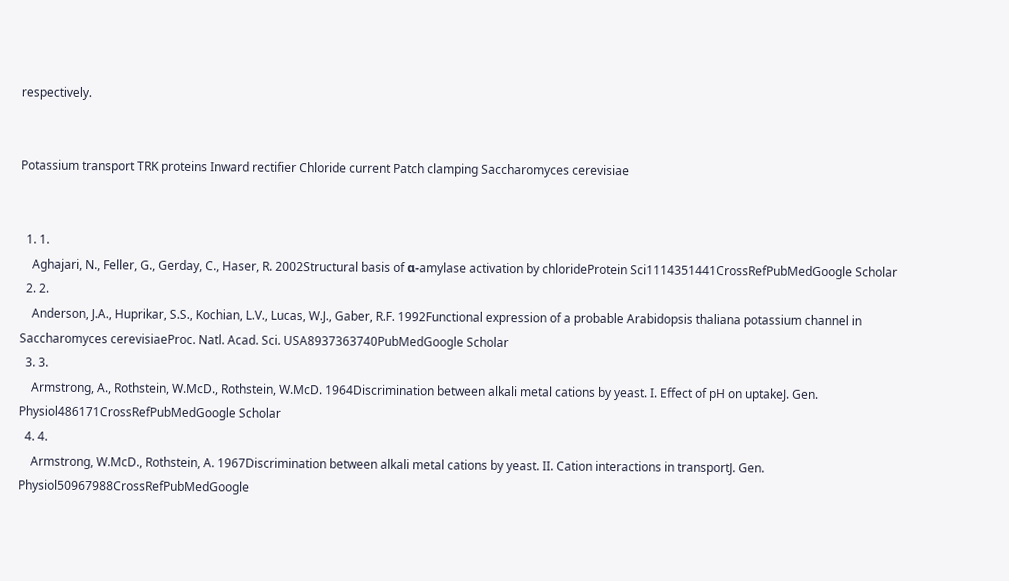respectively.


Potassium transport TRK proteins Inward rectifier Chloride current Patch clamping Saccharomyces cerevisiae


  1. 1.
    Aghajari, N., Feller, G., Gerday, C., Haser, R. 2002Structural basis of α-amylase activation by chlorideProtein Sci1114351441CrossRefPubMedGoogle Scholar
  2. 2.
    Anderson, J.A., Huprikar, S.S., Kochian, L.V., Lucas, W.J., Gaber, R.F. 1992Functional expression of a probable Arabidopsis thaliana potassium channel in Saccharomyces cerevisiaeProc. Natl. Acad. Sci. USA8937363740PubMedGoogle Scholar
  3. 3.
    Armstrong, A., Rothstein, W.McD., Rothstein, W.McD. 1964Discrimination between alkali metal cations by yeast. I. Effect of pH on uptakeJ. Gen. Physiol486171CrossRefPubMedGoogle Scholar
  4. 4.
    Armstrong, W.McD., Rothstein, A. 1967Discrimination between alkali metal cations by yeast. II. Cation interactions in transportJ. Gen. Physiol50967988CrossRefPubMedGoogle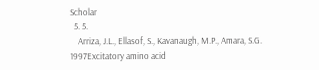Scholar
  5. 5.
    Arriza, J.L., Ellasof, S., Kavanaugh, M.P., Amara, S.G. 1997Excitatory amino acid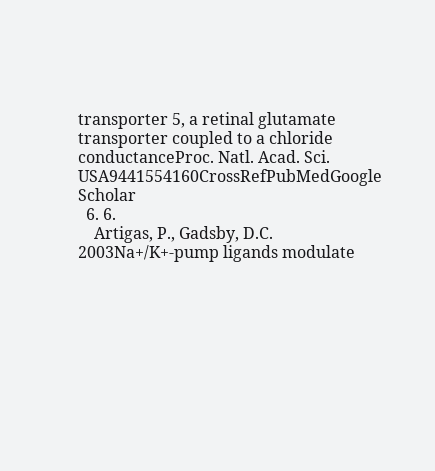transporter 5, a retinal glutamate transporter coupled to a chloride conductanceProc. Natl. Acad. Sci. USA9441554160CrossRefPubMedGoogle Scholar
  6. 6.
    Artigas, P., Gadsby, D.C. 2003Na+/K+-pump ligands modulate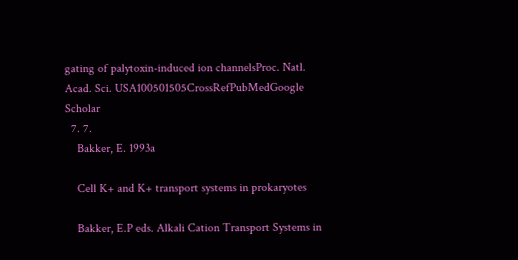gating of palytoxin-induced ion channelsProc. Natl. Acad. Sci. USA100501505CrossRefPubMedGoogle Scholar
  7. 7.
    Bakker, E. 1993a

    Cell K+ and K+ transport systems in prokaryotes

    Bakker, E.P eds. Alkali Cation Transport Systems in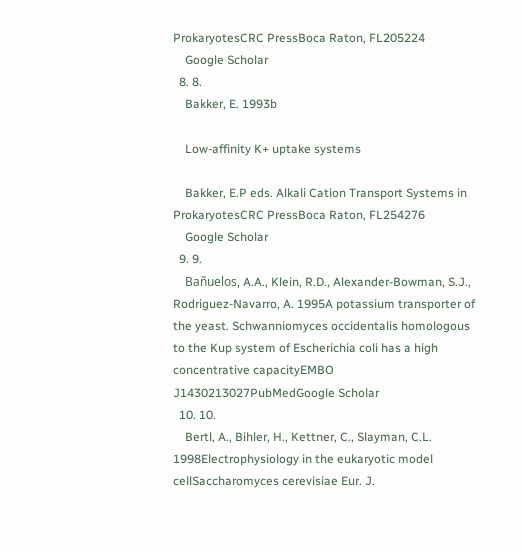ProkaryotesCRC PressBoca Raton, FL205224
    Google Scholar
  8. 8.
    Bakker, E. 1993b

    Low-affinity K+ uptake systems

    Bakker, E.P eds. Alkali Cation Transport Systems in ProkaryotesCRC PressBoca Raton, FL254276
    Google Scholar
  9. 9.
    Bañuelos, A.A., Klein, R.D., Alexander-Bowman, S.J., Rodriguez-Navarro, A. 1995A potassium transporter of the yeast. Schwanniomyces occidentalis homologous to the Kup system of Escherichia coli has a high concentrative capacityEMBO J1430213027PubMedGoogle Scholar
  10. 10.
    Bertl, A., Bihler, H., Kettner, C., Slayman, C.L. 1998Electrophysiology in the eukaryotic model cellSaccharomyces cerevisiae Eur. J.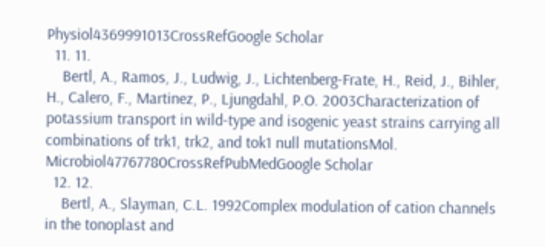Physiol4369991013CrossRefGoogle Scholar
  11. 11.
    Bertl, A., Ramos, J., Ludwig, J., Lichtenberg-Frate, H., Reid, J., Bihler, H., Calero, F., Martinez, P., Ljungdahl, P.O. 2003Characterization of potassium transport in wild-type and isogenic yeast strains carrying all combinations of trk1, trk2, and tok1 null mutationsMol. Microbiol47767780CrossRefPubMedGoogle Scholar
  12. 12.
    Bertl, A., Slayman, C.L. 1992Complex modulation of cation channels in the tonoplast and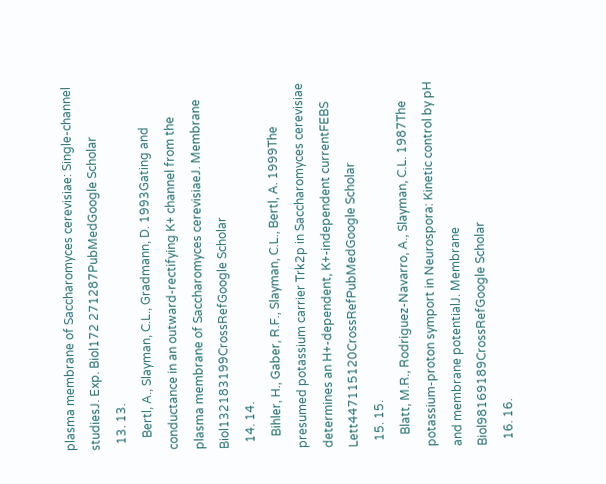plasma membrane of Saccharomyces cerevisiae: Single-channel studiesJ. Exp. Biol172 271287PubMedGoogle Scholar
  13. 13.
    Bertl, A., Slayman, C.L., Gradmann, D. 1993Gating and conductance in an outward-rectifying K+ channel from the plasma membrane of Saccharomyces cerevisiaeJ. Membrane Biol132183199CrossRefGoogle Scholar
  14. 14.
    Bihler, H., Gaber, R.F., Slayman, C.L., Bertl, A. 1999The presumed potassium carrier Trk2p in Saccharomyces cerevisiae determines an H+-dependent, K+-independent currentFEBS Lett447115120CrossRefPubMedGoogle Scholar
  15. 15.
    Blatt, M.R., Rodriguez-Navarro, A., Slayman, C.L. 1987The potassium-proton symport in Neurospora: Kinetic control by pH and membrane potentialJ. Membrane Biol98169189CrossRefGoogle Scholar
  16. 16.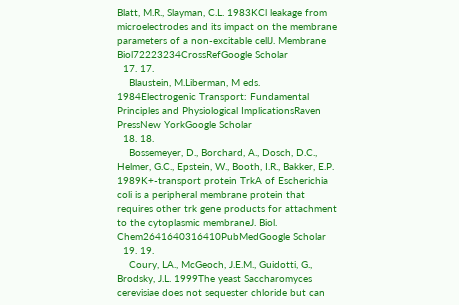Blatt, M.R., Slayman, C.L. 1983KCl leakage from microelectrodes and its impact on the membrane parameters of a non-excitable cellJ. Membrane Biol72223234CrossRefGoogle Scholar
  17. 17.
    Blaustein, M.Liberman, M eds. 1984Electrogenic Transport: Fundamental Principles and Physiological ImplicationsRaven PressNew YorkGoogle Scholar
  18. 18.
    Bossemeyer, D., Borchard, A., Dosch, D.C., Helmer, G.C., Epstein, W., Booth, I.R., Bakker, E.P. 1989K+-transport protein TrkA of Escherichia coli is a peripheral membrane protein that requires other trk gene products for attachment to the cytoplasmic membraneJ. Biol. Chem2641640316410PubMedGoogle Scholar
  19. 19.
    Coury, LA., McGeoch, J.E.M., Guidotti, G., Brodsky, J.L. 1999The yeast Saccharomyces cerevisiae does not sequester chloride but can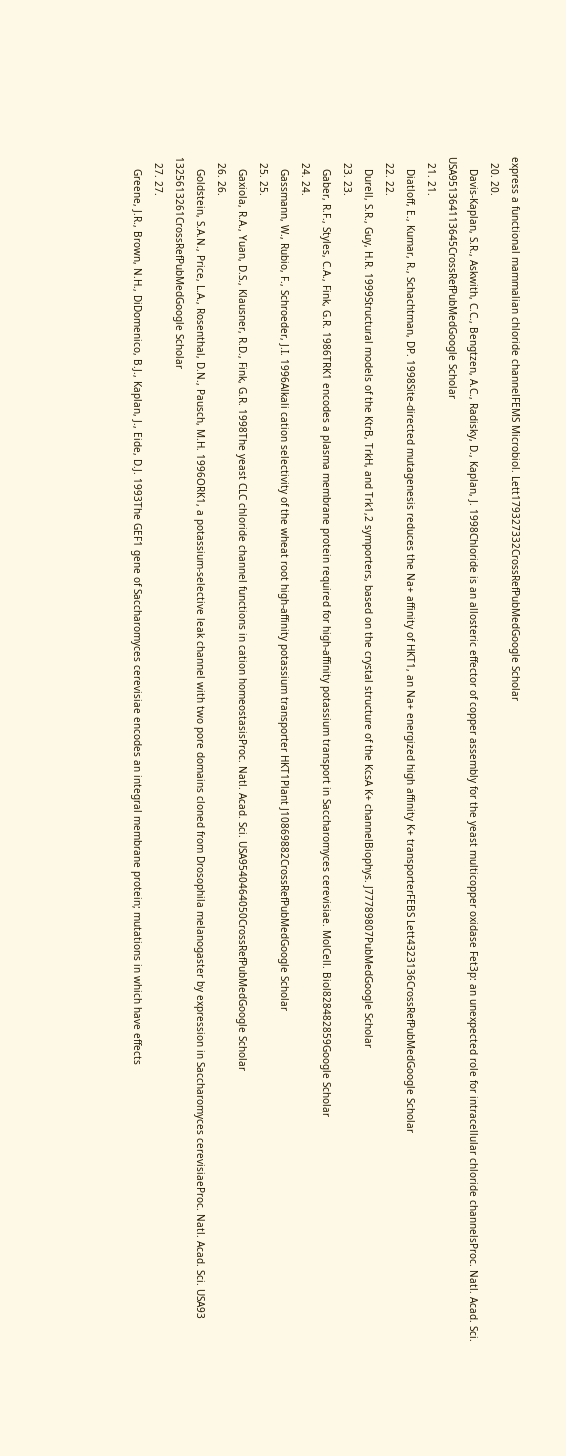express a functional mammalian chloride channelFEMS Microbiol. Lett179327332CrossRefPubMedGoogle Scholar
  20. 20.
    Davis-Kaplan, S.R., Askwith, C.C., Bengtzen, A.C., Radisky, D., Kaplan, J. 1998Chloride is an allosteric effector of copper assembly for the yeast multicopper oxidase Fet3p: an unexpected role for intracellular chloride channelsProc. Natl. Acad. Sci. USA951364113645CrossRefPubMedGoogle Scholar
  21. 21.
    Diatloff, E., Kumar, R., Schachtman, DP. 1998Site-directed mutagenesis reduces the Na+ affinity of HKT1, an Na+ energized high affinity K+ transporterFEBS Lett4323136CrossRefPubMedGoogle Scholar
  22. 22.
    Durell, S.R., Guy, H.R. 1999Structural models of the KtrB, TrkH, and Trk1,2 symporters, based on the crystal structure of the KcsA K+ channelBiophys. J77789807PubMedGoogle Scholar
  23. 23.
    Gaber, R.F., Styles, C.A., Fink, G.R. 1986TRK1 encodes a plasma membrane protein required for high-affinity potassium transport in Saccharomyces cerevisiae. MolCell. Biol828482859Google Scholar
  24. 24.
    Gassmann, W., Rubio, F., Schroeder, J.I. 1996Alkali cation selectivity of the wheat root high-affinity potassium transporter HKT1Plant J10869882CrossRefPubMedGoogle Scholar
  25. 25.
    Gaxiola, R.A., Yuan, D.S., Klausner, R.D., Fink, G.R. 1998The yeast CLC chloride channel functions in cation homeostasisProc. Natl. Acad. Sci. USA9540464050CrossRefPubMedGoogle Scholar
  26. 26.
    Goldstein, S.A.N., Price, L.A., Rosenthal, D.N., Pausch, M.H. 1996ORK1, a potassium-selective leak channel with two pore domains cloned from Drosophila melanogaster by expression in Saccharomyces cerevisiaeProc. Natl. Acad. Sci. USA93 1325613261CrossRefPubMedGoogle Scholar
  27. 27.
    Greene, J.R., Brown, N.H., DiDomenico, B.J., Kaplan, J., Eide, D.J. 1993The GEF1 gene of Saccharomyces cerevisiae encodes an integral membrane protein; mutations in which have effects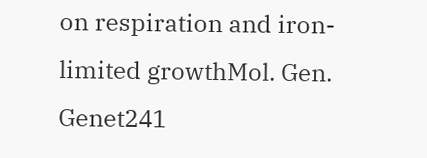on respiration and iron-limited growthMol. Gen. Genet241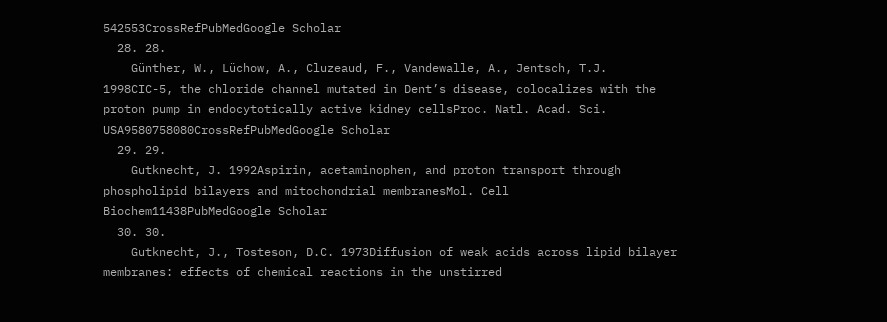542553CrossRefPubMedGoogle Scholar
  28. 28.
    Günther, W., Lüchow, A., Cluzeaud, F., Vandewalle, A., Jentsch, T.J. 1998CIC-5, the chloride channel mutated in Dent’s disease, colocalizes with the proton pump in endocytotically active kidney cellsProc. Natl. Acad. Sci. USA9580758080CrossRefPubMedGoogle Scholar
  29. 29.
    Gutknecht, J. 1992Aspirin, acetaminophen, and proton transport through phospholipid bilayers and mitochondrial membranesMol. Cell Biochem11438PubMedGoogle Scholar
  30. 30.
    Gutknecht, J., Tosteson, D.C. 1973Diffusion of weak acids across lipid bilayer membranes: effects of chemical reactions in the unstirred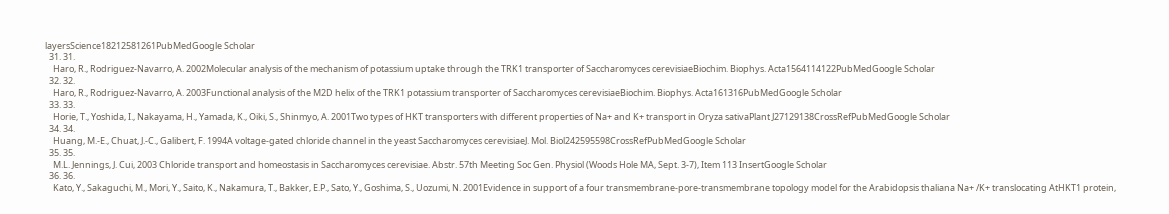layersScience18212581261PubMedGoogle Scholar
  31. 31.
    Haro, R., Rodriguez-Navarro, A. 2002Molecular analysis of the mechanism of potassium uptake through the TRK1 transporter of Saccharomyces cerevisiaeBiochim. Biophys. Acta1564114122PubMedGoogle Scholar
  32. 32.
    Haro, R., Rodriguez-Navarro, A. 2003Functional analysis of the M2D helix of the TRK1 potassium transporter of Saccharomyces cerevisiaeBiochim. Biophys. Acta161316PubMedGoogle Scholar
  33. 33.
    Horie, T., Yoshida, I., Nakayama, H., Yamada, K., Oiki, S., Shinmyo, A. 2001Two types of HKT transporters with different properties of Na+ and K+ transport in Oryza sativaPlant J27129138CrossRefPubMedGoogle Scholar
  34. 34.
    Huang, M.-E., Chuat, J.-C., Galibert, F. 1994A voltage-gated chloride channel in the yeast Saccharomyces cerevisiaeJ. Mol. Biol242595598CrossRefPubMedGoogle Scholar
  35. 35.
    M.L. Jennings, J. Cui, 2003 Chloride transport and homeostasis in Saccharomyces cerevisiae. Abstr. 57th Meeting Soc Gen. Physiol (Woods Hole MA, Sept. 3-7), Item 113 InsertGoogle Scholar
  36. 36.
    Kato, Y., Sakaguchi, M., Mori, Y., Saito, K., Nakamura, T., Bakker, E.P., Sato, Y., Goshima, S., Uozumi, N. 2001Evidence in support of a four transmembrane-pore-transmembrane topology model for the Arabidopsis thaliana Na+ /K+ translocating AtHKT1 protein,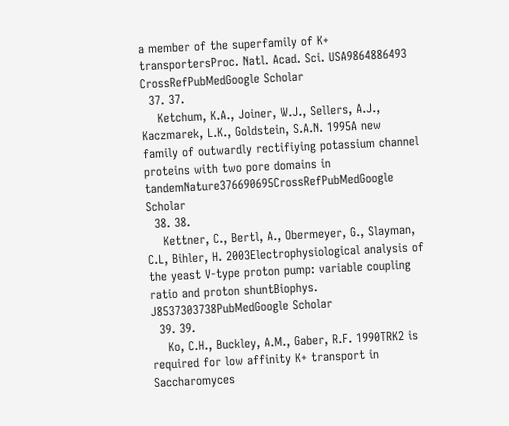a member of the superfamily of K+ transportersProc. Natl. Acad. Sci. USA9864886493 CrossRefPubMedGoogle Scholar
  37. 37.
    Ketchum, K.A., Joiner, W.J., Sellers, A.J., Kaczmarek, L.K., Goldstein, S.A.N. 1995A new family of outwardly rectifiying potassium channel proteins with two pore domains in tandemNature376690695CrossRefPubMedGoogle Scholar
  38. 38.
    Kettner, C., Bertl, A., Obermeyer, G., Slayman, C.L, Bihler, H. 2003Electrophysiological analysis of the yeast V-type proton pump: variable coupling ratio and proton shuntBiophys. J8537303738PubMedGoogle Scholar
  39. 39.
    Ko, C.H., Buckley, A.M., Gaber, R.F. 1990TRK2 is required for low affinity K+ transport in Saccharomyces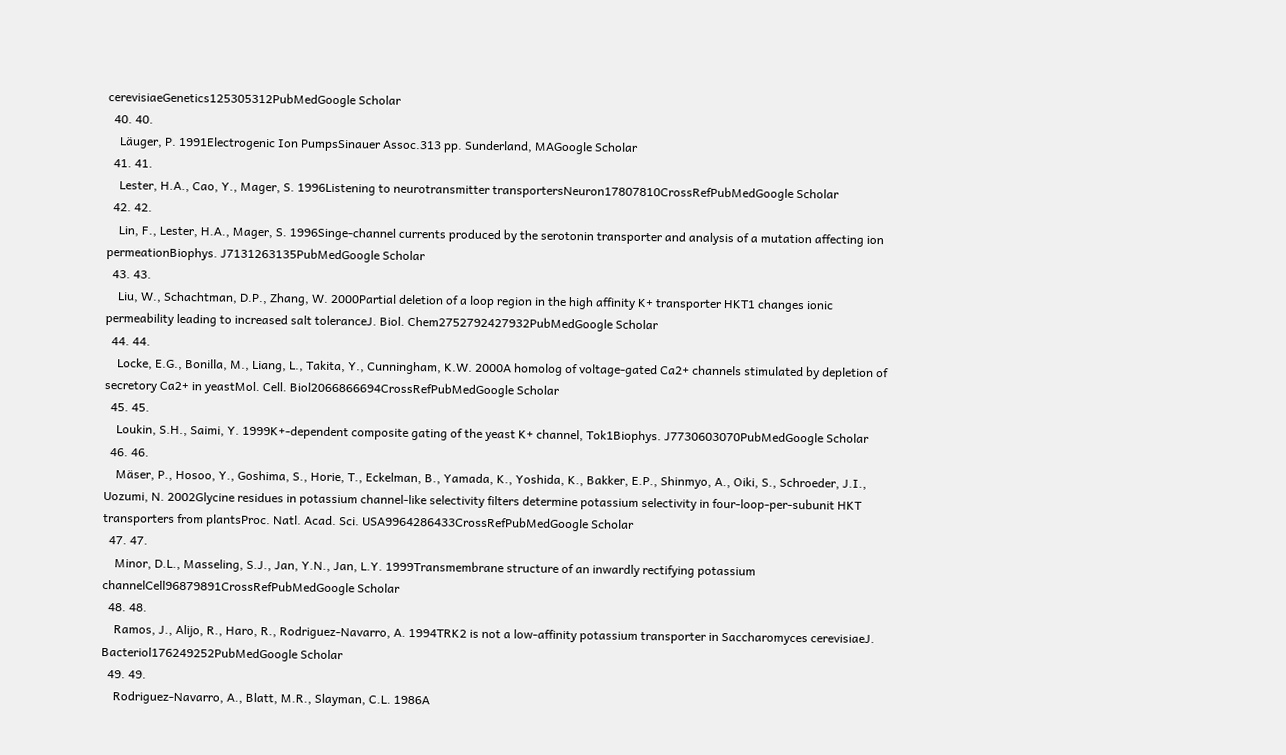cerevisiaeGenetics125305312PubMedGoogle Scholar
  40. 40.
    Läuger, P. 1991Electrogenic Ion PumpsSinauer Assoc.313 pp. Sunderland, MAGoogle Scholar
  41. 41.
    Lester, H.A., Cao, Y., Mager, S. 1996Listening to neurotransmitter transportersNeuron17807810CrossRefPubMedGoogle Scholar
  42. 42.
    Lin, F., Lester, H.A., Mager, S. 1996Singe-channel currents produced by the serotonin transporter and analysis of a mutation affecting ion permeationBiophys. J7131263135PubMedGoogle Scholar
  43. 43.
    Liu, W., Schachtman, D.P., Zhang, W. 2000Partial deletion of a loop region in the high affinity K+ transporter HKT1 changes ionic permeability leading to increased salt toleranceJ. Biol. Chem2752792427932PubMedGoogle Scholar
  44. 44.
    Locke, E.G., Bonilla, M., Liang, L., Takita, Y., Cunningham, K.W. 2000A homolog of voltage-gated Ca2+ channels stimulated by depletion of secretory Ca2+ in yeastMol. Cell. Biol2066866694CrossRefPubMedGoogle Scholar
  45. 45.
    Loukin, S.H., Saimi, Y. 1999K+-dependent composite gating of the yeast K+ channel, Tok1Biophys. J7730603070PubMedGoogle Scholar
  46. 46.
    Mäser, P., Hosoo, Y., Goshima, S., Horie, T., Eckelman, B., Yamada, K., Yoshida, K., Bakker, E.P., Shinmyo, A., Oiki, S., Schroeder, J.I., Uozumi, N. 2002Glycine residues in potassium channel-like selectivity filters determine potassium selectivity in four-loop-per-subunit HKT transporters from plantsProc. Natl. Acad. Sci. USA9964286433CrossRefPubMedGoogle Scholar
  47. 47.
    Minor, D.L., Masseling, S.J., Jan, Y.N., Jan, L.Y. 1999Transmembrane structure of an inwardly rectifying potassium channelCell96879891CrossRefPubMedGoogle Scholar
  48. 48.
    Ramos, J., Alijo, R., Haro, R., Rodriguez-Navarro, A. 1994TRK2 is not a low-affinity potassium transporter in Saccharomyces cerevisiaeJ. Bacteriol176249252PubMedGoogle Scholar
  49. 49.
    Rodriguez-Navarro, A., Blatt, M.R., Slayman, C.L. 1986A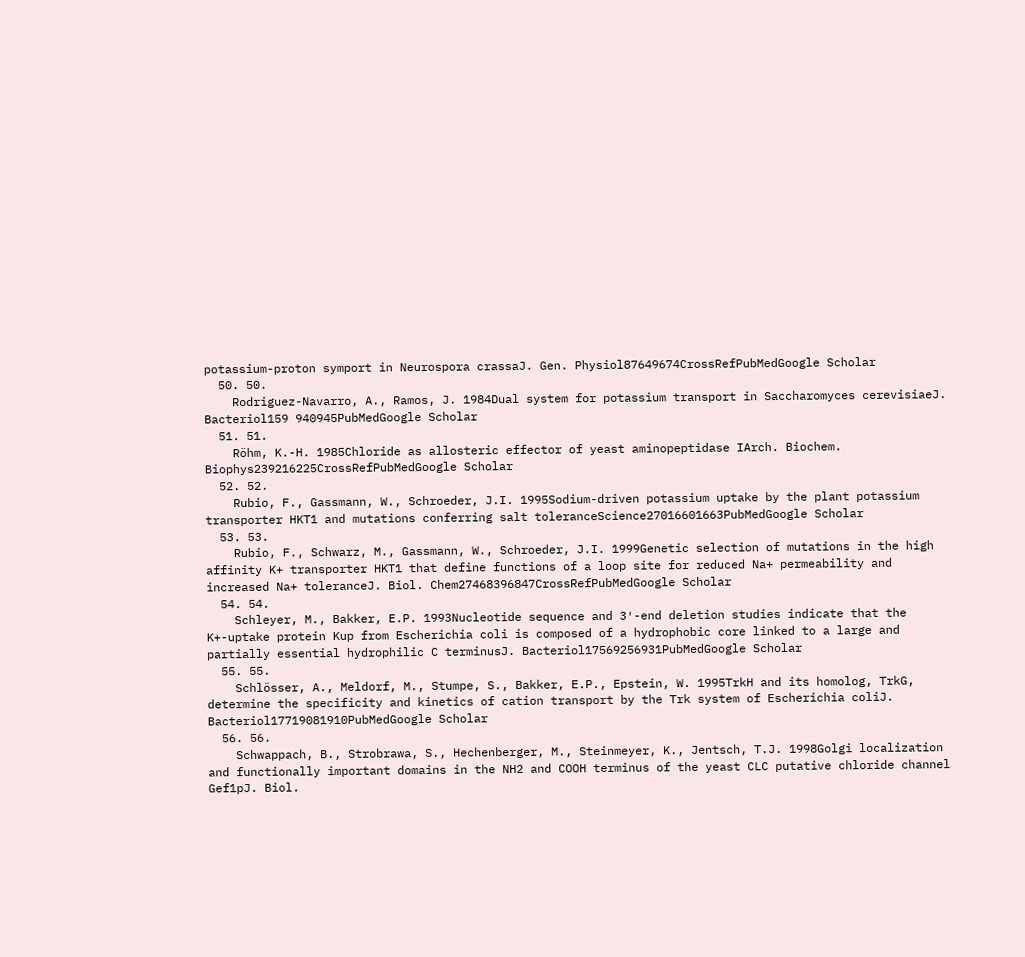potassium-proton symport in Neurospora crassaJ. Gen. Physiol87649674CrossRefPubMedGoogle Scholar
  50. 50.
    Rodriguez-Navarro, A., Ramos, J. 1984Dual system for potassium transport in Saccharomyces cerevisiaeJ. Bacteriol159 940945PubMedGoogle Scholar
  51. 51.
    Röhm, K.-H. 1985Chloride as allosteric effector of yeast aminopeptidase IArch. Biochem. Biophys239216225CrossRefPubMedGoogle Scholar
  52. 52.
    Rubio, F., Gassmann, W., Schroeder, J.I. 1995Sodium-driven potassium uptake by the plant potassium transporter HKT1 and mutations conferring salt toleranceScience27016601663PubMedGoogle Scholar
  53. 53.
    Rubio, F., Schwarz, M., Gassmann, W., Schroeder, J.I. 1999Genetic selection of mutations in the high affinity K+ transporter HKT1 that define functions of a loop site for reduced Na+ permeability and increased Na+ toleranceJ. Biol. Chem27468396847CrossRefPubMedGoogle Scholar
  54. 54.
    Schleyer, M., Bakker, E.P. 1993Nucleotide sequence and 3′-end deletion studies indicate that the K+-uptake protein Kup from Escherichia coli is composed of a hydrophobic core linked to a large and partially essential hydrophilic C terminusJ. Bacteriol17569256931PubMedGoogle Scholar
  55. 55.
    Schlösser, A., Meldorf, M., Stumpe, S., Bakker, E.P., Epstein, W. 1995TrkH and its homolog, TrkG, determine the specificity and kinetics of cation transport by the Trk system of Escherichia coliJ. Bacteriol17719081910PubMedGoogle Scholar
  56. 56.
    Schwappach, B., Strobrawa, S., Hechenberger, M., Steinmeyer, K., Jentsch, T.J. 1998Golgi localization and functionally important domains in the NH2 and COOH terminus of the yeast CLC putative chloride channel Gef1pJ. Biol.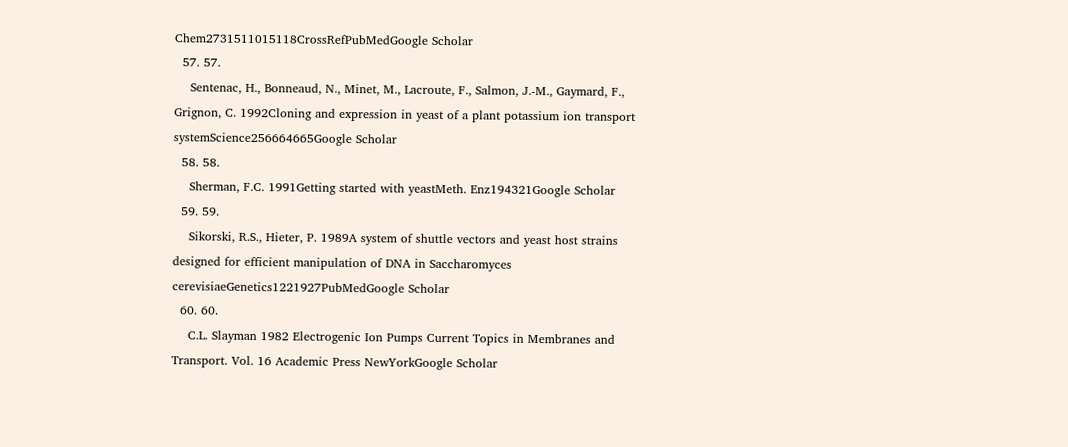Chem2731511015118CrossRefPubMedGoogle Scholar
  57. 57.
    Sentenac, H., Bonneaud, N., Minet, M., Lacroute, F., Salmon, J.-M., Gaymard, F., Grignon, C. 1992Cloning and expression in yeast of a plant potassium ion transport systemScience256664665Google Scholar
  58. 58.
    Sherman, F.C. 1991Getting started with yeastMeth. Enz194321Google Scholar
  59. 59.
    Sikorski, R.S., Hieter, P. 1989A system of shuttle vectors and yeast host strains designed for efficient manipulation of DNA in Saccharomyces cerevisiaeGenetics1221927PubMedGoogle Scholar
  60. 60.
    C.L. Slayman 1982 Electrogenic Ion Pumps Current Topics in Membranes and Transport. Vol. 16 Academic Press NewYorkGoogle Scholar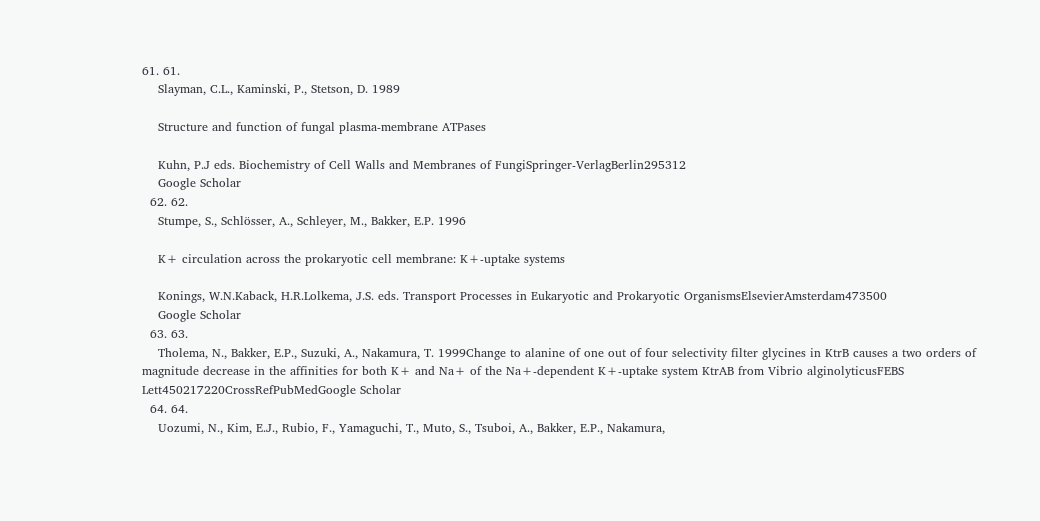61. 61.
    Slayman, C.L., Kaminski, P., Stetson, D. 1989

    Structure and function of fungal plasma-membrane ATPases

    Kuhn, P.J eds. Biochemistry of Cell Walls and Membranes of FungiSpringer-VerlagBerlin295312
    Google Scholar
  62. 62.
    Stumpe, S., Schlösser, A., Schleyer, M., Bakker, E.P. 1996

    K+ circulation across the prokaryotic cell membrane: K+-uptake systems

    Konings, W.N.Kaback, H.R.Lolkema, J.S. eds. Transport Processes in Eukaryotic and Prokaryotic OrganismsElsevierAmsterdam473500
    Google Scholar
  63. 63.
    Tholema, N., Bakker, E.P., Suzuki, A., Nakamura, T. 1999Change to alanine of one out of four selectivity filter glycines in KtrB causes a two orders of magnitude decrease in the affinities for both K+ and Na+ of the Na+-dependent K+-uptake system KtrAB from Vibrio alginolyticusFEBS Lett450217220CrossRefPubMedGoogle Scholar
  64. 64.
    Uozumi, N., Kim, E.J., Rubio, F., Yamaguchi, T., Muto, S., Tsuboi, A., Bakker, E.P., Nakamura,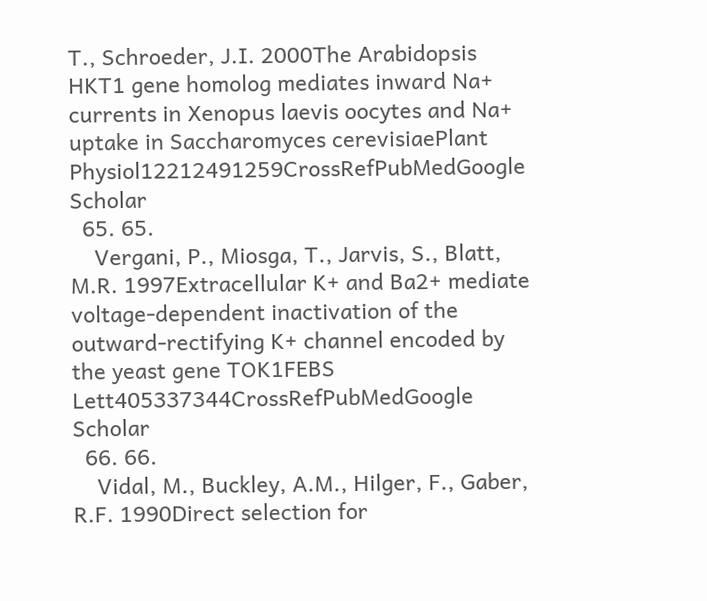T., Schroeder, J.I. 2000The Arabidopsis HKT1 gene homolog mediates inward Na+ currents in Xenopus laevis oocytes and Na+ uptake in Saccharomyces cerevisiaePlant Physiol12212491259CrossRefPubMedGoogle Scholar
  65. 65.
    Vergani, P., Miosga, T., Jarvis, S., Blatt, M.R. 1997Extracellular K+ and Ba2+ mediate voltage-dependent inactivation of the outward-rectifying K+ channel encoded by the yeast gene TOK1FEBS Lett405337344CrossRefPubMedGoogle Scholar
  66. 66.
    Vidal, M., Buckley, A.M., Hilger, F., Gaber, R.F. 1990Direct selection for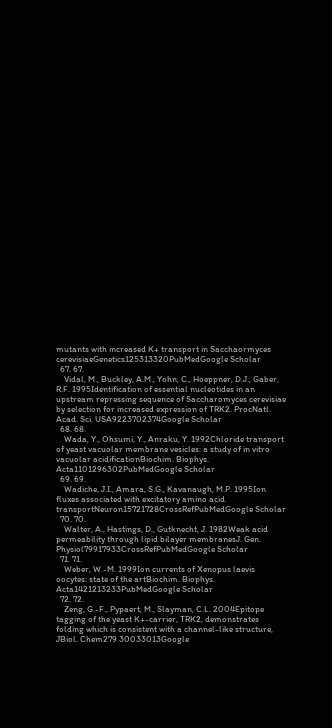mutants with increased K+ transport in Sacchaormyces cerevisiaeGenetics125313320PubMedGoogle Scholar
  67. 67.
    Vidal, M., Buckley, A.M., Yohn, C., Hoeppner, D.J., Gaber, R.F. 1995Identification of essential nucleotides in an upstream repressing sequence of Saccharomyces cerevisiae by selection for increased expression of TRK2. ProcNatl. Acad. Sci. USA9223702374Google Scholar
  68. 68.
    Wada, Y., Ohsumi, Y., Anraku, Y. 1992Chloride transport of yeast vacuolar membrane vesicles: a study of in vitro vacuolar acidificationBiochim. Biophys. Acta1101296302PubMedGoogle Scholar
  69. 69.
    Wadiche, J.I., Amara, S.G., Kavanaugh, M.P. 1995Ion fluxes associated with excitatory amino acid transportNeuron15721728CrossRefPubMedGoogle Scholar
  70. 70.
    Walter, A., Hastings, D., Gutknecht, J. 1982Weak acid permeability through lipid bilayer membranesJ. Gen. Physiol79917933CrossRefPubMedGoogle Scholar
  71. 71.
    Weber, W.-M. 1999Ion currents of Xenopus laevis oocytes: state of the artBiochim. Biophys. Acta1421213233PubMedGoogle Scholar
  72. 72.
    Zeng, G.-F., Pypaert, M., Slayman, C.L. 2004Epitope tagging of the yeast K+-carrier, TRK2, demonstrates folding which is consistent with a channel-like structure, JBiol. Chem279 30033013Google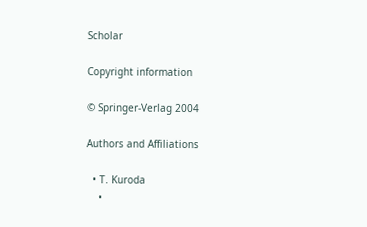Scholar

Copyright information

© Springer-Verlag 2004

Authors and Affiliations

  • T. Kuroda
    •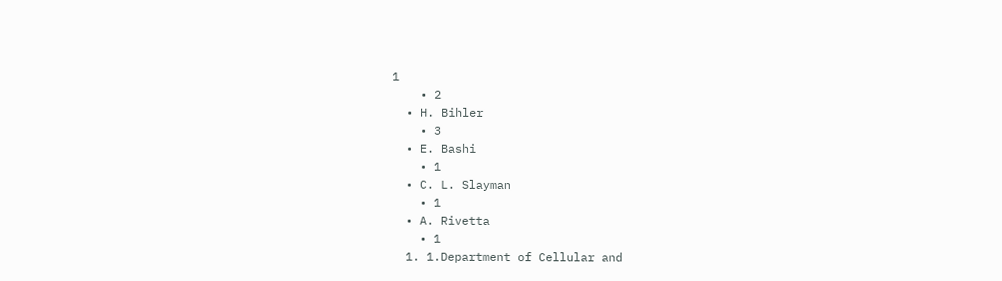1
    • 2
  • H. Bihler
    • 3
  • E. Bashi
    • 1
  • C. L. Slayman
    • 1
  • A. Rivetta
    • 1
  1. 1.Department of Cellular and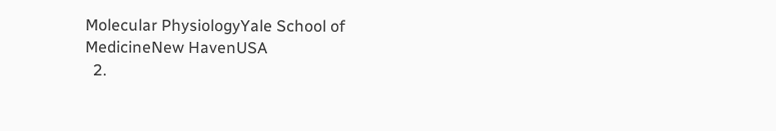Molecular PhysiologyYale School of MedicineNew HavenUSA
  2.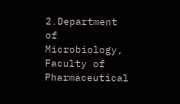2.Department of Microbiology, Faculty of Pharmaceutical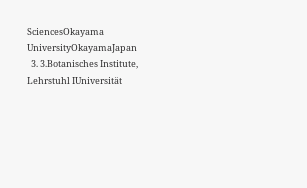SciencesOkayama UniversityOkayamaJapan
  3. 3.Botanisches Institute, Lehrstuhl IUniversität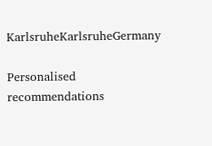KarlsruheKarlsruheGermany

Personalised recommendations